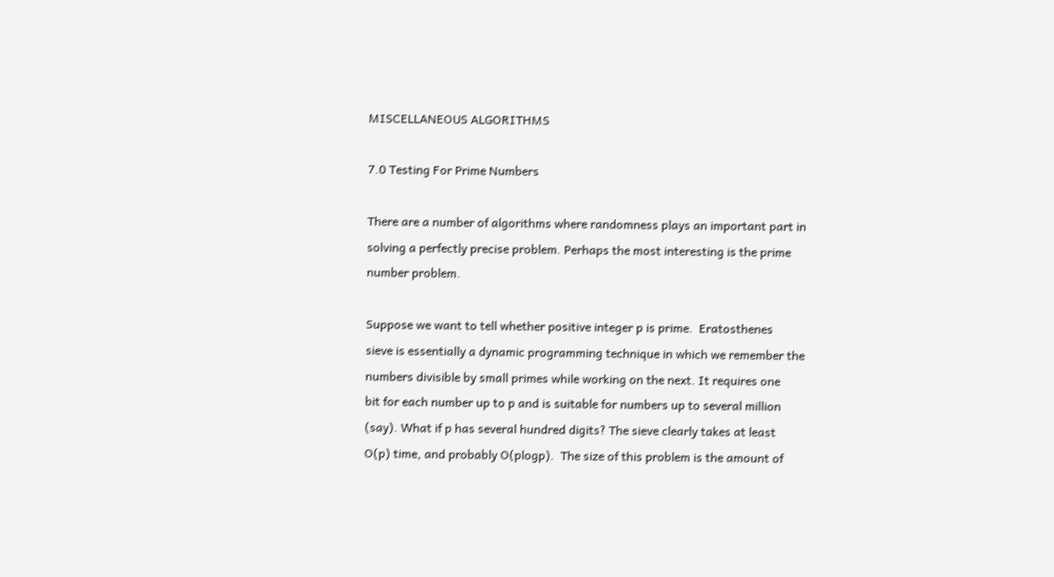MISCELLANEOUS ALGORITHMS

7.0 Testing For Prime Numbers

There are a number of algorithms where randomness plays an important part in
solving a perfectly precise problem. Perhaps the most interesting is the prime
number problem.

Suppose we want to tell whether positive integer p is prime.  Eratosthenes
sieve is essentially a dynamic programming technique in which we remember the
numbers divisible by small primes while working on the next. It requires one
bit for each number up to p and is suitable for numbers up to several million
(say). What if p has several hundred digits? The sieve clearly takes at least
O(p) time, and probably O(plogp).  The size of this problem is the amount of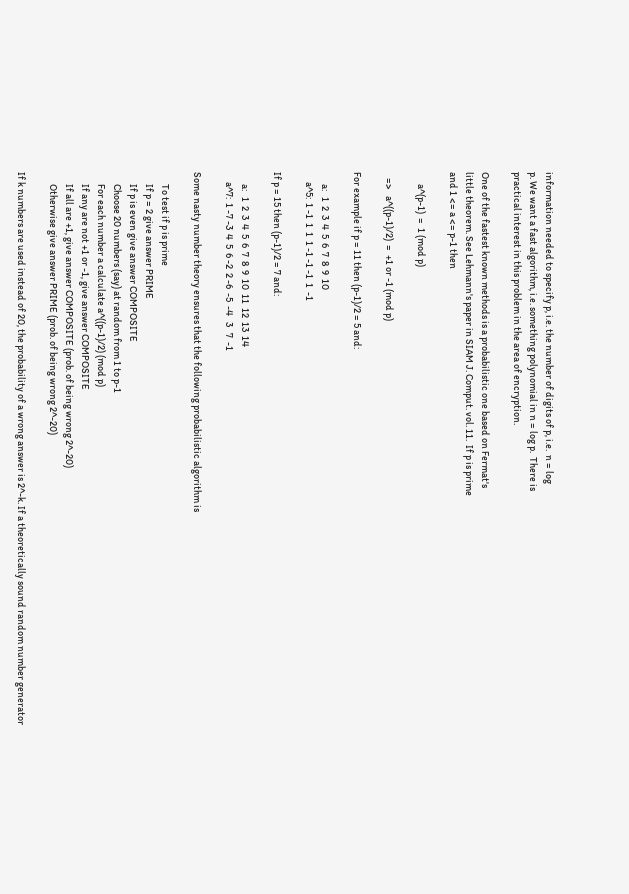information needed to specify p, i.e. the number of digits of p, i.e.  n = log
p. We want a fast algorithm, i.e. something polynomial in n = log p.  There is
practical interest in this problem in the area of encryption.

One of the fastest known methods is a probabilistic one based on Fermat's
little theorem. See Lehmann's paper in SIAM J. Comput. vol. 11.  If p is prime
and 1 <= a <= p-1 then

      a^(p-1)  =  1 (mod p)

   =>   a^((p-1)/2)  =  +1 or -1 (mod p)

For example if p = 11 then (p-1)/2 = 5 and:

      a:   1  2  3  4  5  6  7  8  9  10
     a^5:  1 -1  1  1  1 -1 -1 -1  1  -1

If p = 15 then (p-1)/2 = 7 and:

      a:   1  2  3  4  5  6  7  8  9  10  11  12  13  14
     a^7:  1 -7 -3  4  5  6 -2  2 -6  -5  -4   3   7  -1

Some nasty number theory ensures that the following probabilistic algorithm is

      To test if p is prime
      If p = 2 give answer PRIME
      If p is even give answer COMPOSITE
      Choose 20 numbers (say) at random from 1 to p-1
      For each number a calculate a^((p-1)/2) (mod p)
      If any are not +1 or -1, give answer COMPOSITE
      If all are +1, give answer COMPOSITE (prob. of being wrong 2^-20)
      Otherwise give answer PRIME (prob. of being wrong 2^-20)

If k numbers are used instead of 20, the probability of a wrong answer is 2^-k. If a theoretically sound random number generator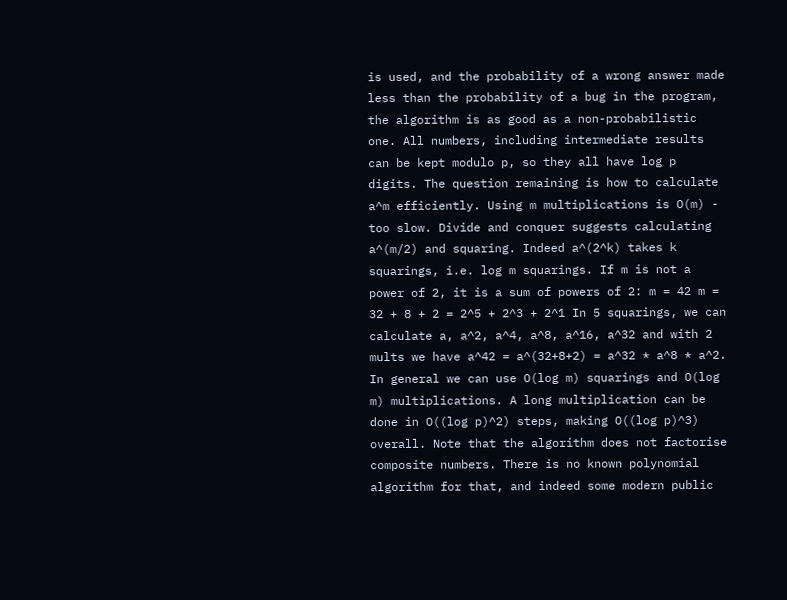is used, and the probability of a wrong answer made less than the probability of a bug in the program, the algorithm is as good as a non-probabilistic one. All numbers, including intermediate results can be kept modulo p, so they all have log p digits. The question remaining is how to calculate a^m efficiently. Using m multiplications is O(m) - too slow. Divide and conquer suggests calculating a^(m/2) and squaring. Indeed a^(2^k) takes k squarings, i.e. log m squarings. If m is not a power of 2, it is a sum of powers of 2: m = 42 m = 32 + 8 + 2 = 2^5 + 2^3 + 2^1 In 5 squarings, we can calculate a, a^2, a^4, a^8, a^16, a^32 and with 2 mults we have a^42 = a^(32+8+2) = a^32 * a^8 * a^2. In general we can use O(log m) squarings and O(log m) multiplications. A long multiplication can be done in O((log p)^2) steps, making O((log p)^3) overall. Note that the algorithm does not factorise composite numbers. There is no known polynomial algorithm for that, and indeed some modern public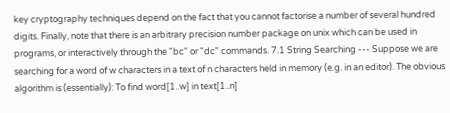key cryptography techniques depend on the fact that you cannot factorise a number of several hundred digits. Finally, note that there is an arbitrary precision number package on unix which can be used in programs, or interactively through the "bc" or "dc" commands. 7.1 String Searching --- Suppose we are searching for a word of w characters in a text of n characters held in memory (e.g. in an editor). The obvious algorithm is (essentially): To find word[1..w] in text[1..n]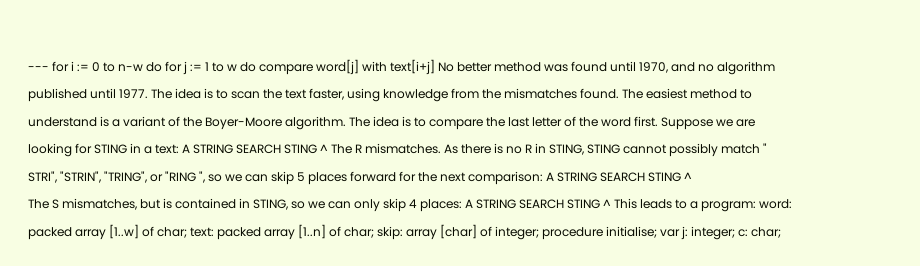--- for i := 0 to n-w do for j := 1 to w do compare word[j] with text[i+j] No better method was found until 1970, and no algorithm published until 1977. The idea is to scan the text faster, using knowledge from the mismatches found. The easiest method to understand is a variant of the Boyer-Moore algorithm. The idea is to compare the last letter of the word first. Suppose we are looking for STING in a text: A STRING SEARCH STING ^ The R mismatches. As there is no R in STING, STING cannot possibly match " STRI", "STRIN", "TRING", or "RING ", so we can skip 5 places forward for the next comparison: A STRING SEARCH STING ^
The S mismatches, but is contained in STING, so we can only skip 4 places: A STRING SEARCH STING ^ This leads to a program: word: packed array [1..w] of char; text: packed array [1..n] of char; skip: array [char] of integer; procedure initialise; var j: integer; c: char;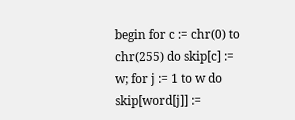begin for c := chr(0) to chr(255) do skip[c] := w; for j := 1 to w do skip[word[j]] :=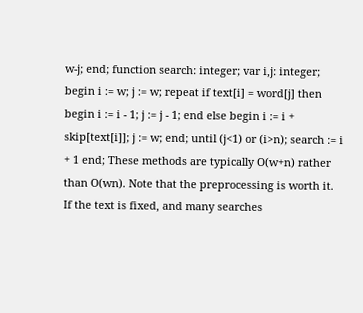w-j; end; function search: integer; var i,j: integer; begin i := w; j := w; repeat if text[i] = word[j] then begin i := i - 1; j := j - 1; end else begin i := i + skip[text[i]]; j := w; end; until (j<1) or (i>n); search := i + 1 end; These methods are typically O(w+n) rather than O(wn). Note that the preprocessing is worth it. If the text is fixed, and many searches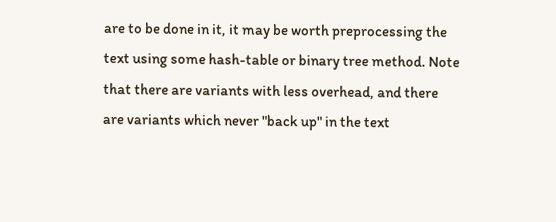are to be done in it, it may be worth preprocessing the text using some hash-table or binary tree method. Note that there are variants with less overhead, and there are variants which never "back up" in the text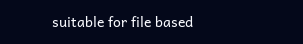suitable for file based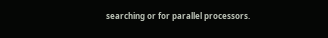searching or for parallel processors.